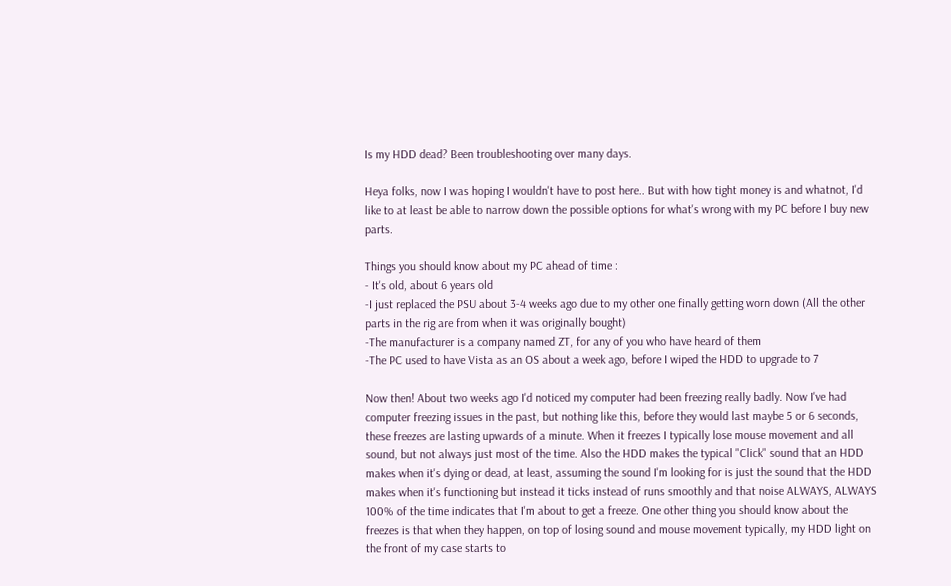Is my HDD dead? Been troubleshooting over many days.

Heya folks, now I was hoping I wouldn't have to post here.. But with how tight money is and whatnot, I'd like to at least be able to narrow down the possible options for what's wrong with my PC before I buy new parts.

Things you should know about my PC ahead of time :
- It's old, about 6 years old
-I just replaced the PSU about 3-4 weeks ago due to my other one finally getting worn down (All the other parts in the rig are from when it was originally bought)
-The manufacturer is a company named ZT, for any of you who have heard of them
-The PC used to have Vista as an OS about a week ago, before I wiped the HDD to upgrade to 7

Now then! About two weeks ago I'd noticed my computer had been freezing really badly. Now I've had computer freezing issues in the past, but nothing like this, before they would last maybe 5 or 6 seconds, these freezes are lasting upwards of a minute. When it freezes I typically lose mouse movement and all sound, but not always just most of the time. Also the HDD makes the typical "Click" sound that an HDD makes when it's dying or dead, at least, assuming the sound I'm looking for is just the sound that the HDD makes when it's functioning but instead it ticks instead of runs smoothly and that noise ALWAYS, ALWAYS 100% of the time indicates that I'm about to get a freeze. One other thing you should know about the freezes is that when they happen, on top of losing sound and mouse movement typically, my HDD light on the front of my case starts to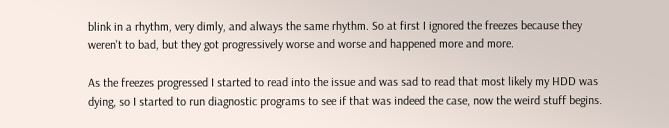blink in a rhythm, very dimly, and always the same rhythm. So at first I ignored the freezes because they weren't to bad, but they got progressively worse and worse and happened more and more.

As the freezes progressed I started to read into the issue and was sad to read that most likely my HDD was dying, so I started to run diagnostic programs to see if that was indeed the case, now the weird stuff begins.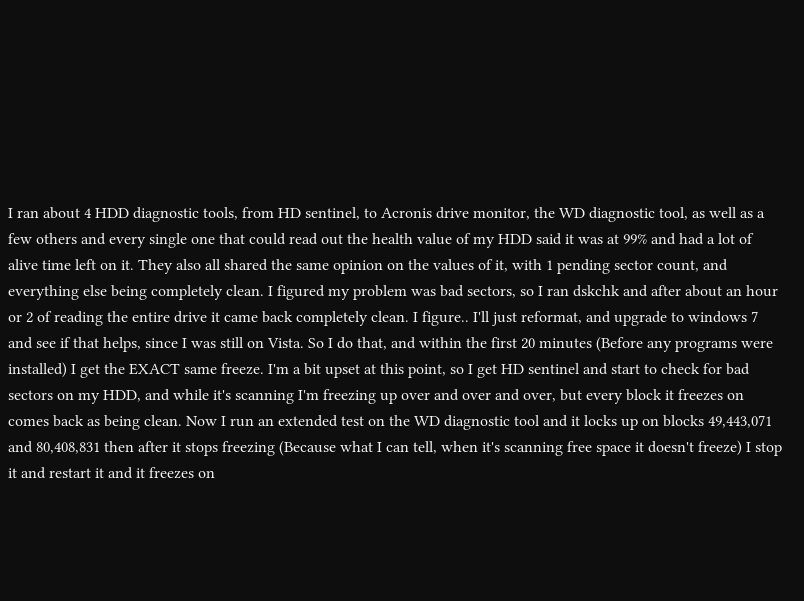I ran about 4 HDD diagnostic tools, from HD sentinel, to Acronis drive monitor, the WD diagnostic tool, as well as a few others and every single one that could read out the health value of my HDD said it was at 99% and had a lot of alive time left on it. They also all shared the same opinion on the values of it, with 1 pending sector count, and everything else being completely clean. I figured my problem was bad sectors, so I ran dskchk and after about an hour or 2 of reading the entire drive it came back completely clean. I figure.. I'll just reformat, and upgrade to windows 7 and see if that helps, since I was still on Vista. So I do that, and within the first 20 minutes (Before any programs were installed) I get the EXACT same freeze. I'm a bit upset at this point, so I get HD sentinel and start to check for bad sectors on my HDD, and while it's scanning I'm freezing up over and over and over, but every block it freezes on comes back as being clean. Now I run an extended test on the WD diagnostic tool and it locks up on blocks 49,443,071 and 80,408,831 then after it stops freezing (Because what I can tell, when it's scanning free space it doesn't freeze) I stop it and restart it and it freezes on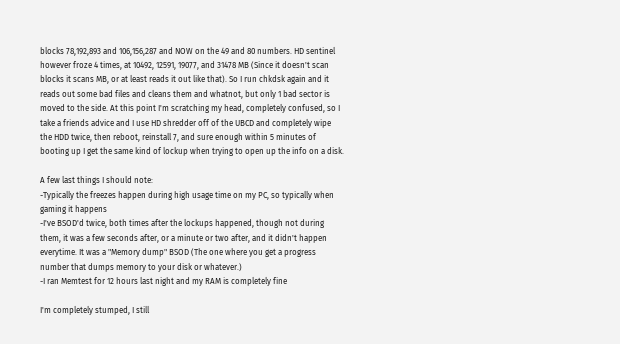blocks 78,192,893 and 106,156,287 and NOW on the 49 and 80 numbers. HD sentinel however froze 4 times, at 10492, 12591, 19077, and 31478 MB (Since it doesn't scan blocks it scans MB, or at least reads it out like that). So I run chkdsk again and it reads out some bad files and cleans them and whatnot, but only 1 bad sector is moved to the side. At this point I'm scratching my head, completely confused, so I take a friends advice and I use HD shredder off of the UBCD and completely wipe the HDD twice, then reboot, reinstall 7, and sure enough within 5 minutes of booting up I get the same kind of lockup when trying to open up the info on a disk.

A few last things I should note:
-Typically the freezes happen during high usage time on my PC, so typically when gaming it happens
-I've BSOD'd twice, both times after the lockups happened, though not during them, it was a few seconds after, or a minute or two after, and it didn't happen everytime. It was a "Memory dump" BSOD (The one where you get a progress number that dumps memory to your disk or whatever.)
-I ran Memtest for 12 hours last night and my RAM is completely fine

I'm completely stumped, I still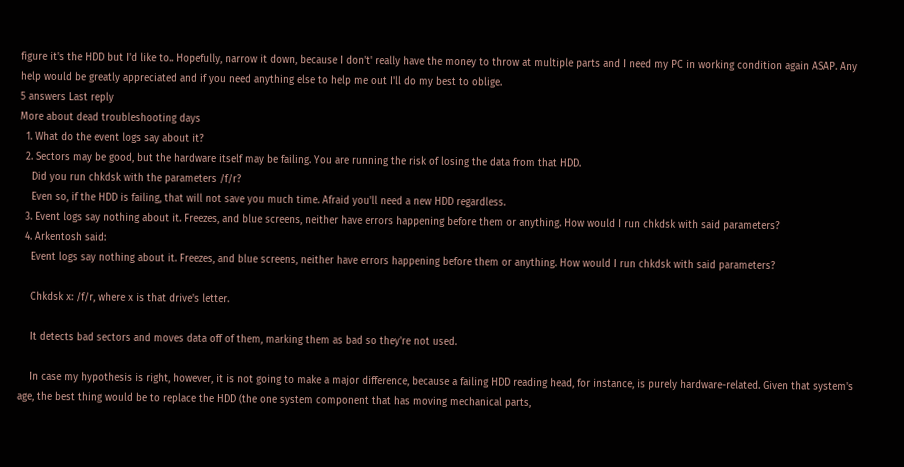figure it's the HDD but I'd like to.. Hopefully, narrow it down, because I don't' really have the money to throw at multiple parts and I need my PC in working condition again ASAP. Any help would be greatly appreciated and if you need anything else to help me out I'll do my best to oblige.
5 answers Last reply
More about dead troubleshooting days
  1. What do the event logs say about it?
  2. Sectors may be good, but the hardware itself may be failing. You are running the risk of losing the data from that HDD.
    Did you run chkdsk with the parameters /f/r?
    Even so, if the HDD is failing, that will not save you much time. Afraid you'll need a new HDD regardless.
  3. Event logs say nothing about it. Freezes, and blue screens, neither have errors happening before them or anything. How would I run chkdsk with said parameters?
  4. Arkentosh said:
    Event logs say nothing about it. Freezes, and blue screens, neither have errors happening before them or anything. How would I run chkdsk with said parameters?

    Chkdsk x: /f/r, where x is that drive's letter.

    It detects bad sectors and moves data off of them, marking them as bad so they're not used.

    In case my hypothesis is right, however, it is not going to make a major difference, because a failing HDD reading head, for instance, is purely hardware-related. Given that system's age, the best thing would be to replace the HDD (the one system component that has moving mechanical parts,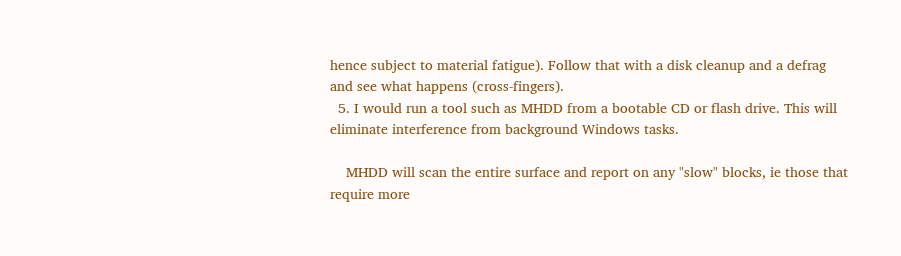hence subject to material fatigue). Follow that with a disk cleanup and a defrag and see what happens (cross-fingers).
  5. I would run a tool such as MHDD from a bootable CD or flash drive. This will eliminate interference from background Windows tasks.

    MHDD will scan the entire surface and report on any "slow" blocks, ie those that require more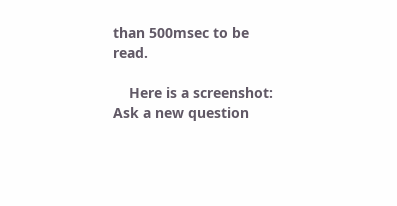than 500msec to be read.

    Here is a screenshot:
Ask a new question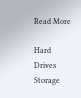Read More

Hard Drives Storage